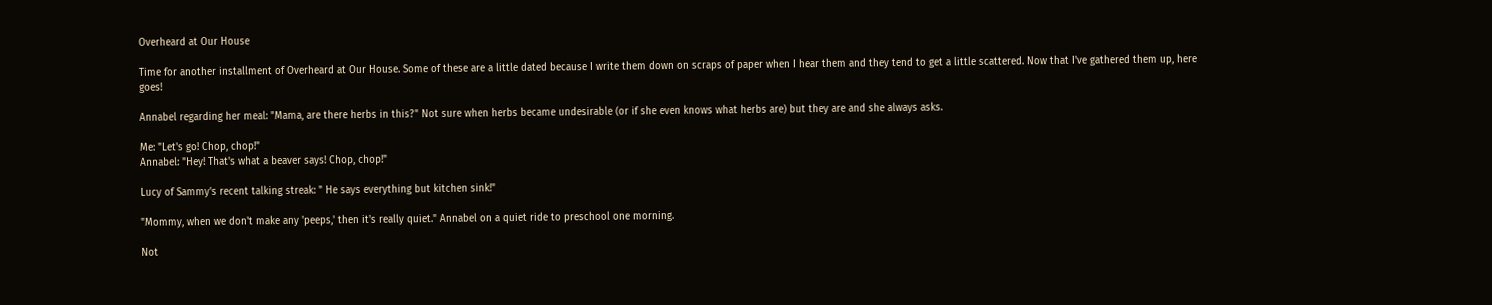Overheard at Our House

Time for another installment of Overheard at Our House. Some of these are a little dated because I write them down on scraps of paper when I hear them and they tend to get a little scattered. Now that I've gathered them up, here goes!

Annabel regarding her meal: "Mama, are there herbs in this?" Not sure when herbs became undesirable (or if she even knows what herbs are) but they are and she always asks.

Me: "Let's go! Chop, chop!"
Annabel: "Hey! That's what a beaver says! Chop, chop!"

Lucy of Sammy's recent talking streak: " He says everything but kitchen sink!"

"Mommy, when we don't make any 'peeps,' then it's really quiet." Annabel on a quiet ride to preschool one morning.

Not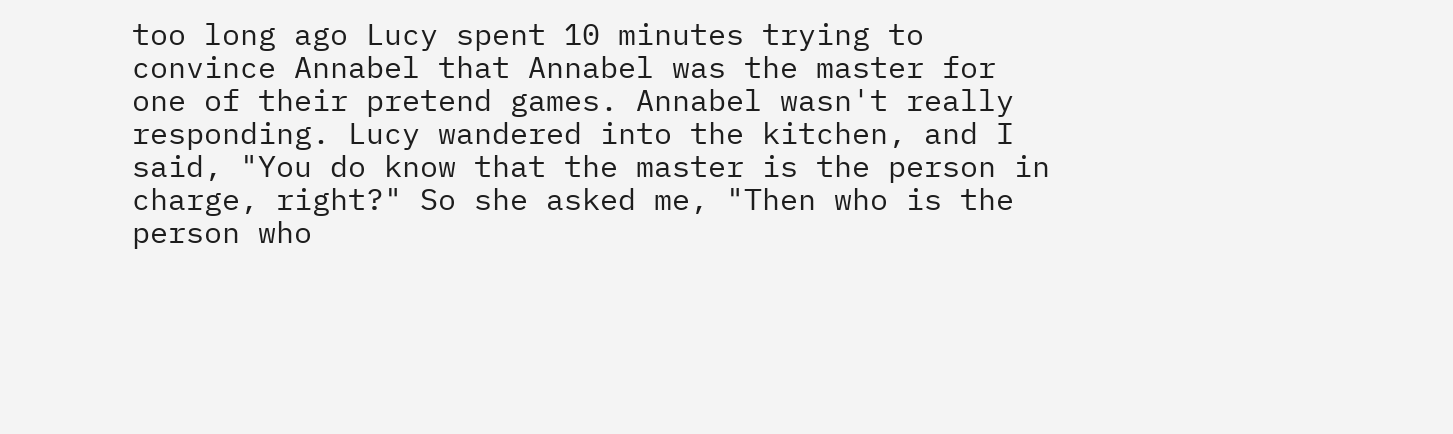too long ago Lucy spent 10 minutes trying to convince Annabel that Annabel was the master for one of their pretend games. Annabel wasn't really responding. Lucy wandered into the kitchen, and I said, "You do know that the master is the person in charge, right?" So she asked me, "Then who is the person who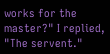works for the master?" I replied, "The servent."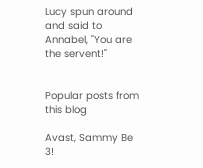Lucy spun around and said to Annabel, "You are the servent!"


Popular posts from this blog

Avast, Sammy Be 3!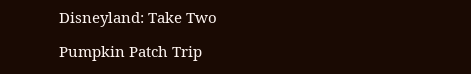Disneyland: Take Two

Pumpkin Patch Trip